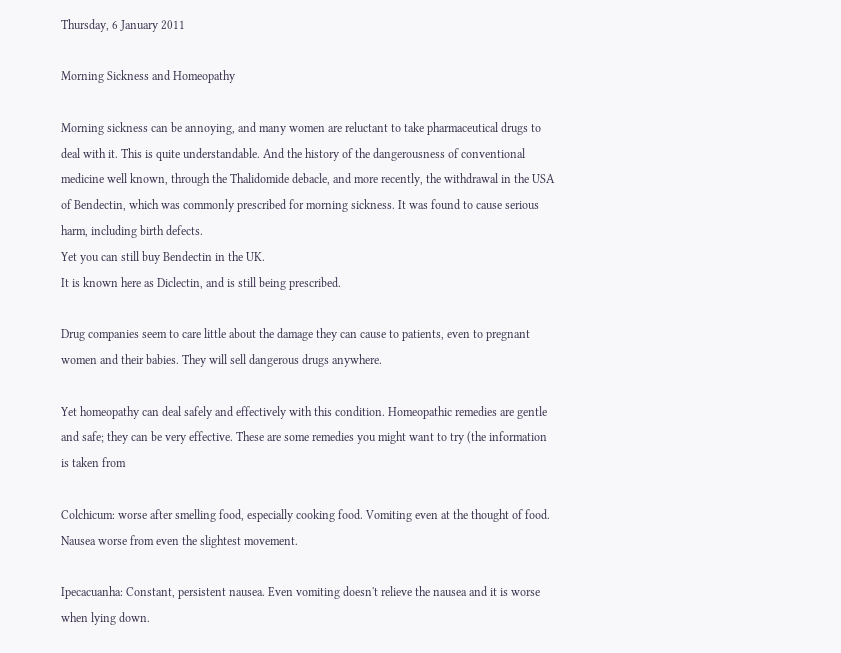Thursday, 6 January 2011

Morning Sickness and Homeopathy

Morning sickness can be annoying, and many women are reluctant to take pharmaceutical drugs to deal with it. This is quite understandable. And the history of the dangerousness of conventional medicine well known, through the Thalidomide debacle, and more recently, the withdrawal in the USA of Bendectin, which was commonly prescribed for morning sickness. It was found to cause serious harm, including birth defects.
Yet you can still buy Bendectin in the UK.
It is known here as Diclectin, and is still being prescribed.

Drug companies seem to care little about the damage they can cause to patients, even to pregnant women and their babies. They will sell dangerous drugs anywhere.

Yet homeopathy can deal safely and effectively with this condition. Homeopathic remedies are gentle and safe; they can be very effective. These are some remedies you might want to try (the information is taken from

Colchicum: worse after smelling food, especially cooking food. Vomiting even at the thought of food. Nausea worse from even the slightest movement.

Ipecacuanha: Constant, persistent nausea. Even vomiting doesn't relieve the nausea and it is worse when lying down.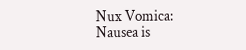Nux Vomica: Nausea is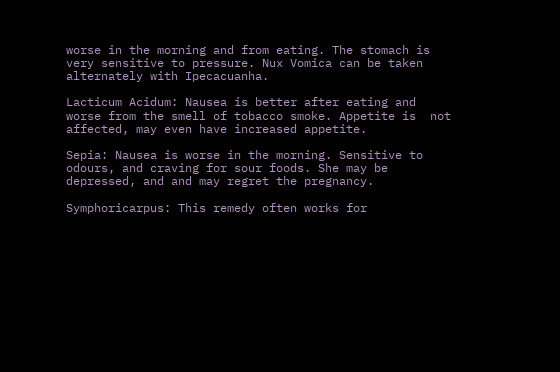worse in the morning and from eating. The stomach is very sensitive to pressure. Nux Vomica can be taken alternately with Ipecacuanha.

Lacticum Acidum: Nausea is better after eating and worse from the smell of tobacco smoke. Appetite is  not affected, may even have increased appetite.

Sepia: Nausea is worse in the morning. Sensitive to odours, and craving for sour foods. She may be depressed, and and may regret the pregnancy.

Symphoricarpus: This remedy often works for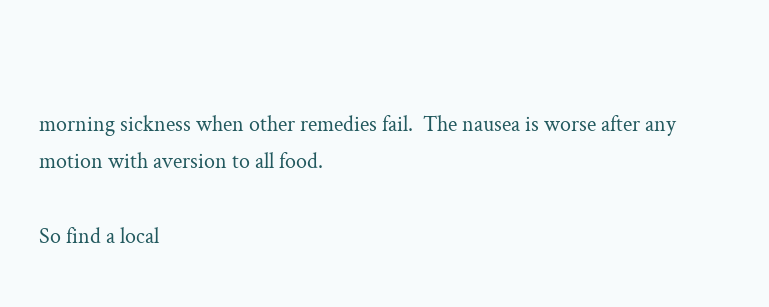morning sickness when other remedies fail.  The nausea is worse after any motion with aversion to all food.

So find a local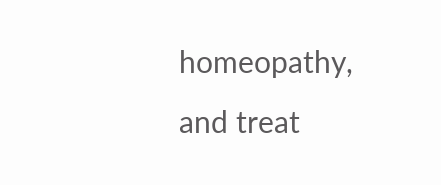homeopathy, and treat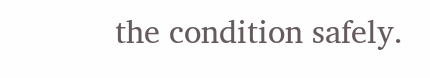the condition safely.